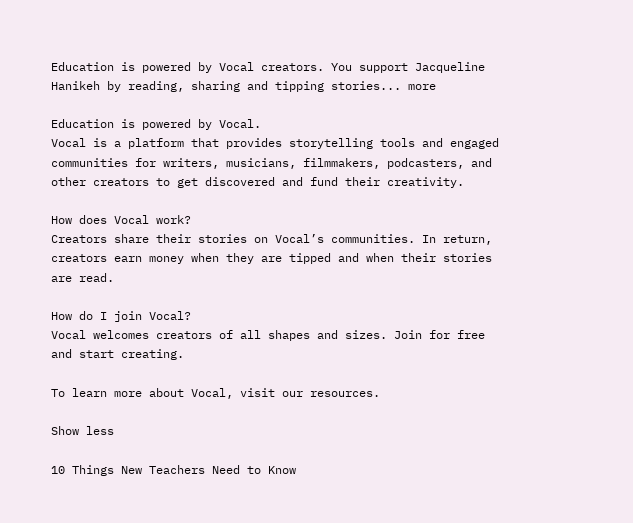Education is powered by Vocal creators. You support Jacqueline Hanikeh by reading, sharing and tipping stories... more

Education is powered by Vocal.
Vocal is a platform that provides storytelling tools and engaged communities for writers, musicians, filmmakers, podcasters, and other creators to get discovered and fund their creativity.

How does Vocal work?
Creators share their stories on Vocal’s communities. In return, creators earn money when they are tipped and when their stories are read.

How do I join Vocal?
Vocal welcomes creators of all shapes and sizes. Join for free and start creating.

To learn more about Vocal, visit our resources.

Show less

10 Things New Teachers Need to Know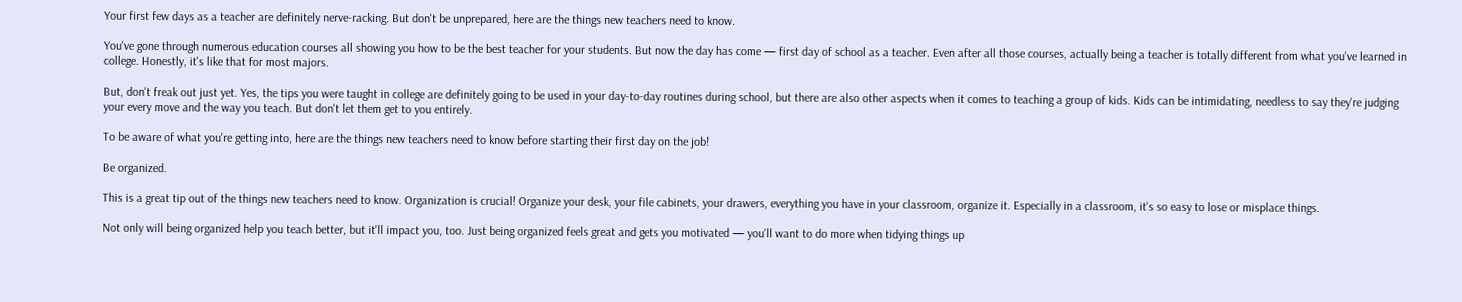Your first few days as a teacher are definitely nerve-racking. But don't be unprepared, here are the things new teachers need to know.

You've gone through numerous education courses all showing you how to be the best teacher for your students. But now the day has come — first day of school as a teacher. Even after all those courses, actually being a teacher is totally different from what you've learned in college. Honestly, it's like that for most majors.

But, don't freak out just yet. Yes, the tips you were taught in college are definitely going to be used in your day-to-day routines during school, but there are also other aspects when it comes to teaching a group of kids. Kids can be intimidating, needless to say they're judging your every move and the way you teach. But don't let them get to you entirely.

To be aware of what you're getting into, here are the things new teachers need to know before starting their first day on the job!

Be organized.

This is a great tip out of the things new teachers need to know. Organization is crucial! Organize your desk, your file cabinets, your drawers, everything you have in your classroom, organize it. Especially in a classroom, it's so easy to lose or misplace things.

Not only will being organized help you teach better, but it'll impact you, too. Just being organized feels great and gets you motivated — you'll want to do more when tidying things up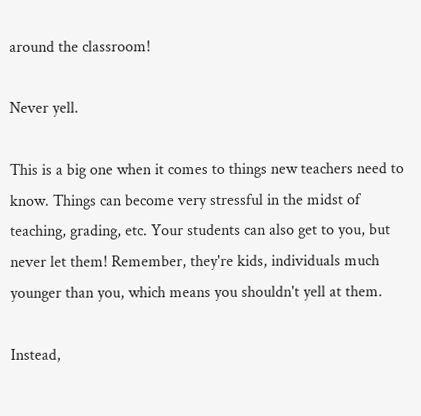around the classroom!

Never yell.

This is a big one when it comes to things new teachers need to know. Things can become very stressful in the midst of teaching, grading, etc. Your students can also get to you, but never let them! Remember, they're kids, individuals much younger than you, which means you shouldn't yell at them.

Instead,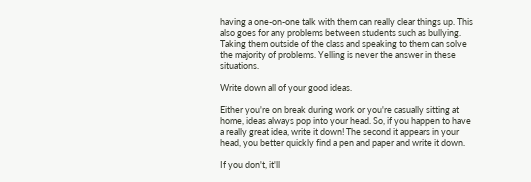having a one-on-one talk with them can really clear things up. This also goes for any problems between students such as bullying. Taking them outside of the class and speaking to them can solve the majority of problems. Yelling is never the answer in these situations.

Write down all of your good ideas.

Either you're on break during work or you're casually sitting at home, ideas always pop into your head. So, if you happen to have a really great idea, write it down! The second it appears in your head, you better quickly find a pen and paper and write it down.

If you don't, it'll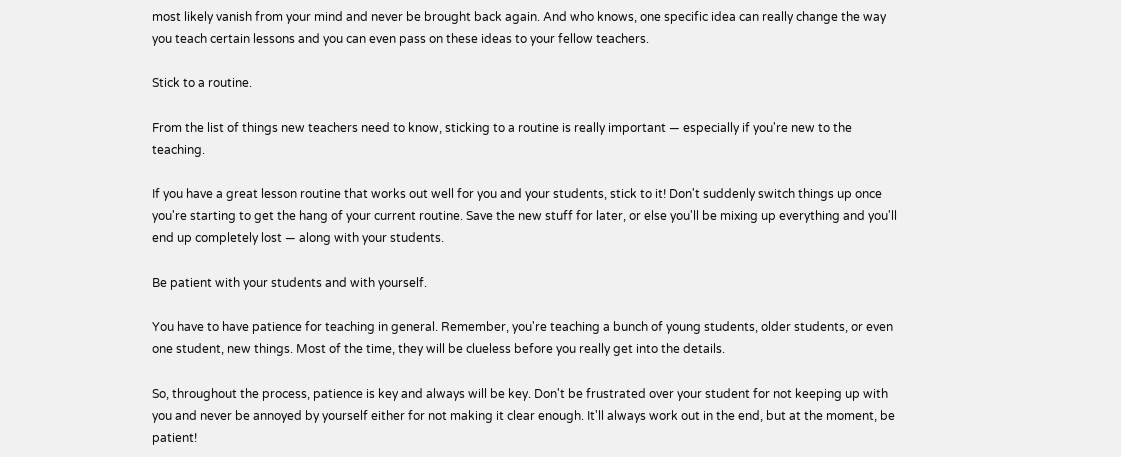most likely vanish from your mind and never be brought back again. And who knows, one specific idea can really change the way you teach certain lessons and you can even pass on these ideas to your fellow teachers.

Stick to a routine.

From the list of things new teachers need to know, sticking to a routine is really important — especially if you're new to the teaching.

If you have a great lesson routine that works out well for you and your students, stick to it! Don't suddenly switch things up once you're starting to get the hang of your current routine. Save the new stuff for later, or else you'll be mixing up everything and you'll end up completely lost — along with your students.

Be patient with your students and with yourself.

You have to have patience for teaching in general. Remember, you're teaching a bunch of young students, older students, or even one student, new things. Most of the time, they will be clueless before you really get into the details.

So, throughout the process, patience is key and always will be key. Don't be frustrated over your student for not keeping up with you and never be annoyed by yourself either for not making it clear enough. It'll always work out in the end, but at the moment, be patient!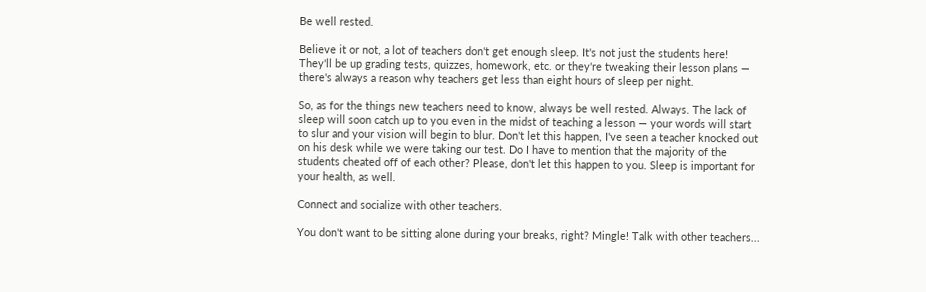Be well rested.

Believe it or not, a lot of teachers don't get enough sleep. It's not just the students here! They'll be up grading tests, quizzes, homework, etc. or they're tweaking their lesson plans — there's always a reason why teachers get less than eight hours of sleep per night.

So, as for the things new teachers need to know, always be well rested. Always. The lack of sleep will soon catch up to you even in the midst of teaching a lesson — your words will start to slur and your vision will begin to blur. Don't let this happen, I've seen a teacher knocked out on his desk while we were taking our test. Do I have to mention that the majority of the students cheated off of each other? Please, don't let this happen to you. Sleep is important for your health, as well.

Connect and socialize with other teachers.

You don't want to be sitting alone during your breaks, right? Mingle! Talk with other teachers...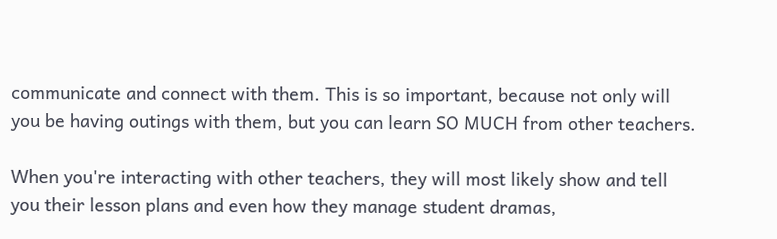communicate and connect with them. This is so important, because not only will you be having outings with them, but you can learn SO MUCH from other teachers.

When you're interacting with other teachers, they will most likely show and tell you their lesson plans and even how they manage student dramas,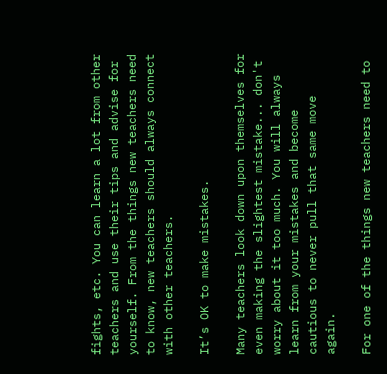fights, etc. You can learn a lot from other teachers and use their tips and advise for yourself. From the things new teachers need to know, new teachers should always connect with other teachers.

It’s OK to make mistakes.

Many teachers look down upon themselves for even making the slightest mistake... don't worry about it too much. You will always learn from your mistakes and become cautious to never pull that same move again.

For one of the things new teachers need to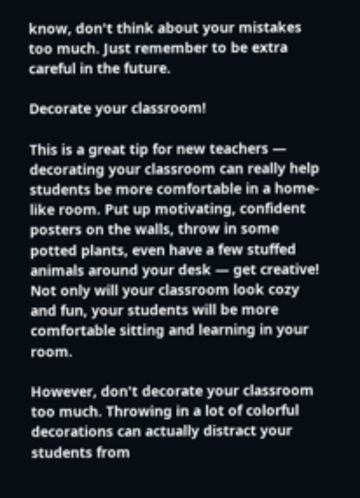know, don't think about your mistakes too much. Just remember to be extra careful in the future.

Decorate your classroom!

This is a great tip for new teachers — decorating your classroom can really help students be more comfortable in a home-like room. Put up motivating, confident posters on the walls, throw in some potted plants, even have a few stuffed animals around your desk — get creative! Not only will your classroom look cozy and fun, your students will be more comfortable sitting and learning in your room.

However, don't decorate your classroom too much. Throwing in a lot of colorful decorations can actually distract your students from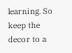learning. So keep the decor to a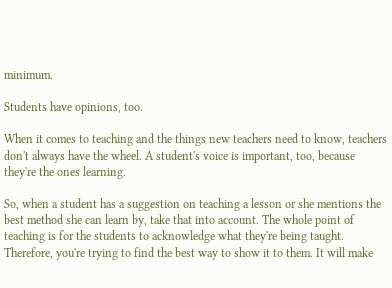minimum.

Students have opinions, too.

When it comes to teaching and the things new teachers need to know, teachers don't always have the wheel. A student's voice is important, too, because they're the ones learning.

So, when a student has a suggestion on teaching a lesson or she mentions the best method she can learn by, take that into account. The whole point of teaching is for the students to acknowledge what they're being taught. Therefore, you're trying to find the best way to show it to them. It will make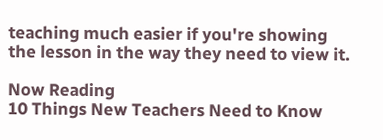teaching much easier if you're showing the lesson in the way they need to view it.

Now Reading
10 Things New Teachers Need to Know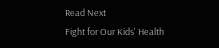Read Next
Fight for Our Kids' Health